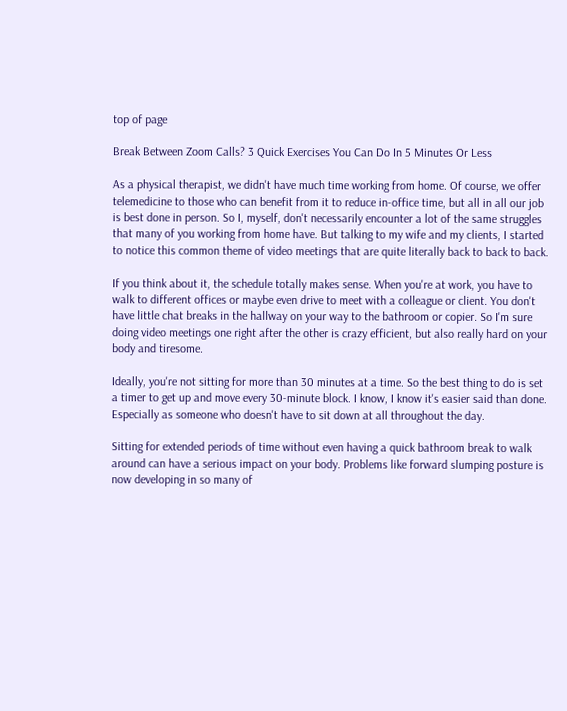top of page

Break Between Zoom Calls? 3 Quick Exercises You Can Do In 5 Minutes Or Less

As a physical therapist, we didn't have much time working from home. Of course, we offer telemedicine to those who can benefit from it to reduce in-office time, but all in all our job is best done in person. So I, myself, don't necessarily encounter a lot of the same struggles that many of you working from home have. But talking to my wife and my clients, I started to notice this common theme of video meetings that are quite literally back to back to back.

If you think about it, the schedule totally makes sense. When you're at work, you have to walk to different offices or maybe even drive to meet with a colleague or client. You don't have little chat breaks in the hallway on your way to the bathroom or copier. So I'm sure doing video meetings one right after the other is crazy efficient, but also really hard on your body and tiresome.

Ideally, you're not sitting for more than 30 minutes at a time. So the best thing to do is set a timer to get up and move every 30-minute block. I know, I know it's easier said than done. Especially as someone who doesn't have to sit down at all throughout the day.

Sitting for extended periods of time without even having a quick bathroom break to walk around can have a serious impact on your body. Problems like forward slumping posture is now developing in so many of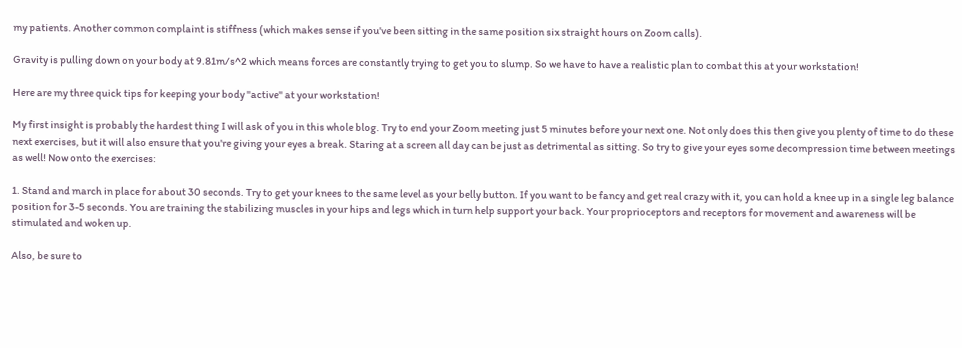my patients. Another common complaint is stiffness (which makes sense if you've been sitting in the same position six straight hours on Zoom calls).

Gravity is pulling down on your body at 9.81m/s^2 which means forces are constantly trying to get you to slump. So we have to have a realistic plan to combat this at your workstation!

Here are my three quick tips for keeping your body "active" at your workstation!

My first insight is probably the hardest thing I will ask of you in this whole blog. Try to end your Zoom meeting just 5 minutes before your next one. Not only does this then give you plenty of time to do these next exercises, but it will also ensure that you're giving your eyes a break. Staring at a screen all day can be just as detrimental as sitting. So try to give your eyes some decompression time between meetings as well! Now onto the exercises:

1. Stand and march in place for about 30 seconds. Try to get your knees to the same level as your belly button. If you want to be fancy and get real crazy with it, you can hold a knee up in a single leg balance position for 3-5 seconds. You are training the stabilizing muscles in your hips and legs which in turn help support your back. Your proprioceptors and receptors for movement and awareness will be stimulated and woken up.

Also, be sure to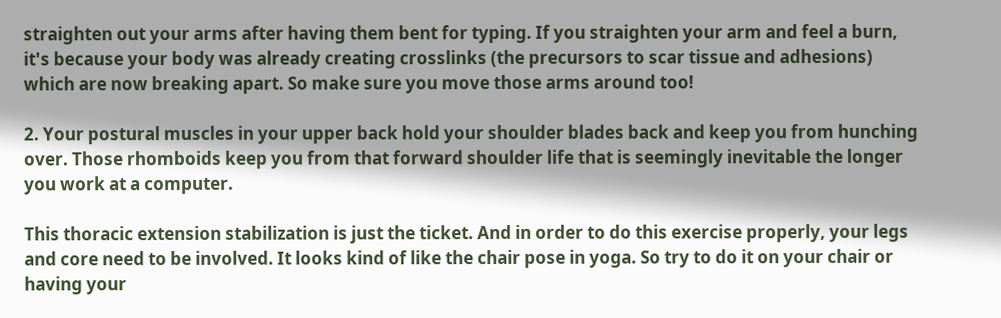straighten out your arms after having them bent for typing. If you straighten your arm and feel a burn, it's because your body was already creating crosslinks (the precursors to scar tissue and adhesions) which are now breaking apart. So make sure you move those arms around too!

2. Your postural muscles in your upper back hold your shoulder blades back and keep you from hunching over. Those rhomboids keep you from that forward shoulder life that is seemingly inevitable the longer you work at a computer.

This thoracic extension stabilization is just the ticket. And in order to do this exercise properly, your legs and core need to be involved. It looks kind of like the chair pose in yoga. So try to do it on your chair or having your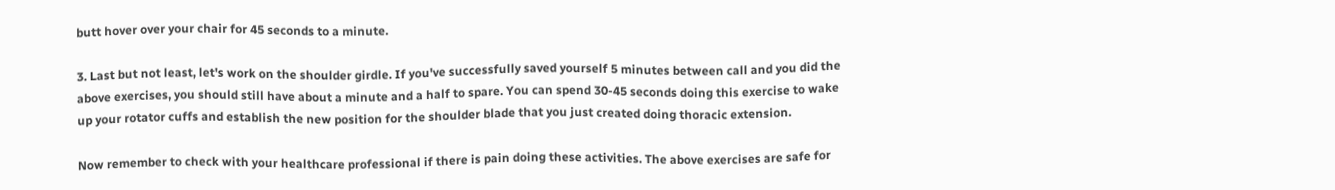butt hover over your chair for 45 seconds to a minute.

3. Last but not least, let's work on the shoulder girdle. If you've successfully saved yourself 5 minutes between call and you did the above exercises, you should still have about a minute and a half to spare. You can spend 30-45 seconds doing this exercise to wake up your rotator cuffs and establish the new position for the shoulder blade that you just created doing thoracic extension.

Now remember to check with your healthcare professional if there is pain doing these activities. The above exercises are safe for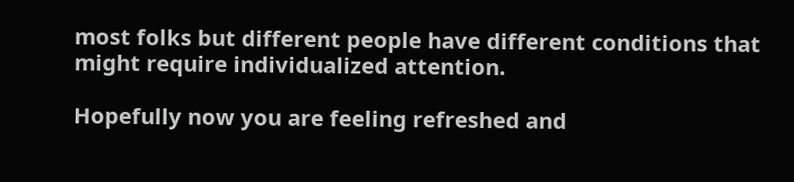most folks but different people have different conditions that might require individualized attention.

Hopefully now you are feeling refreshed and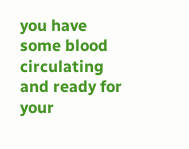you have some blood circulating and ready for your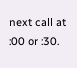next call at :00 or :30.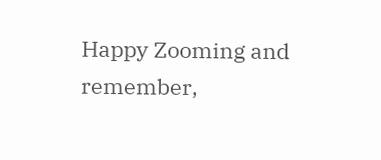Happy Zooming and remember,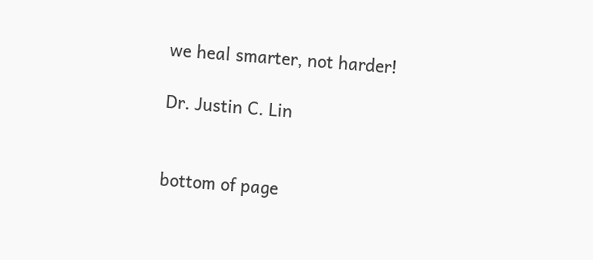we heal smarter, not harder!

Dr. Justin C. Lin


bottom of page